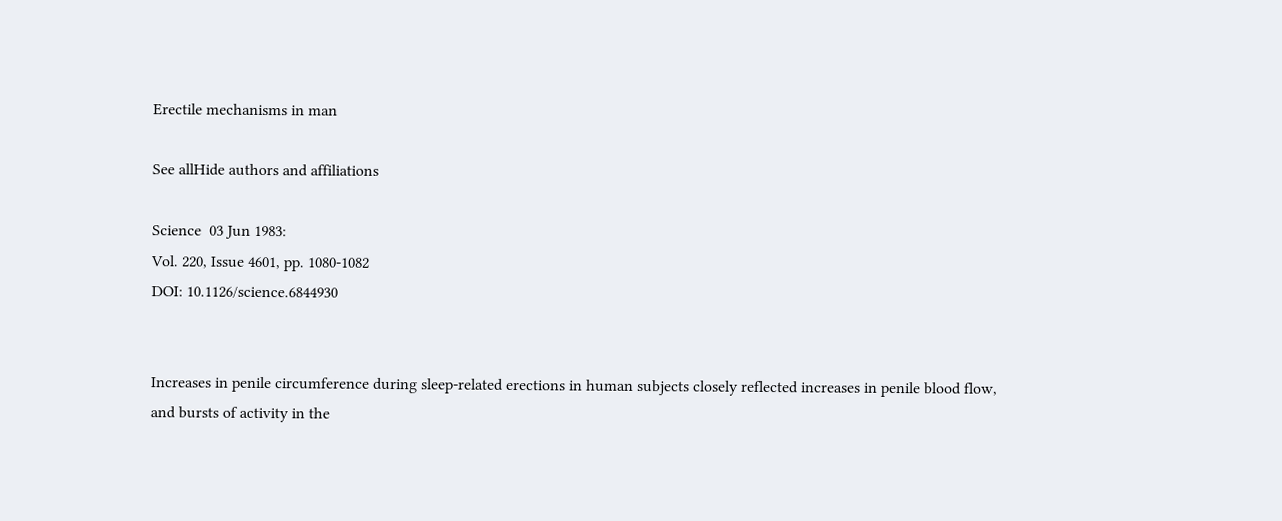Erectile mechanisms in man

See allHide authors and affiliations

Science  03 Jun 1983:
Vol. 220, Issue 4601, pp. 1080-1082
DOI: 10.1126/science.6844930


Increases in penile circumference during sleep-related erections in human subjects closely reflected increases in penile blood flow, and bursts of activity in the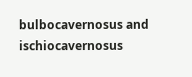bulbocavernosus and ischiocavernosus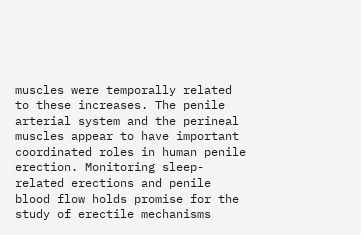muscles were temporally related to these increases. The penile arterial system and the perineal muscles appear to have important coordinated roles in human penile erection. Monitoring sleep-related erections and penile blood flow holds promise for the study of erectile mechanisms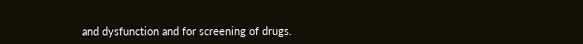and dysfunction and for screening of drugs.